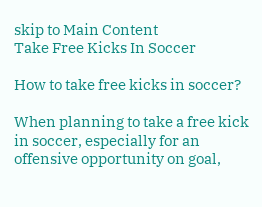skip to Main Content
Take Free Kicks In Soccer

How to take free kicks in soccer?

When planning to take a free kick in soccer, especially for an offensive opportunity on goal,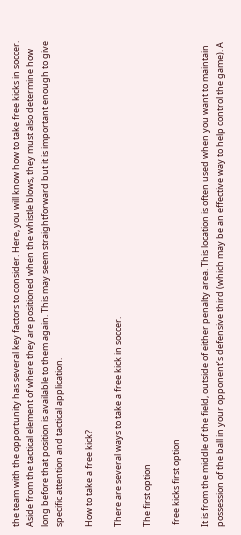the team with the opportunity has several key factors to consider. Here, you will know how to take free kicks in soccer. Aside from the tactical element of where they are positioned when the whistle blows, they must also determine how long before that position is available to them again. This may seem straightforward but it is important enough to give specific attention and tactical application.

How to take a free kick?

There are several ways to take a free kick in soccer.

The first option

 free kicks first option

It is from the middle of the field, outside of either penalty area. This location is often used when you want to maintain possession of the ball in your opponent’s defensive third (which may be an effective way to help control the game). A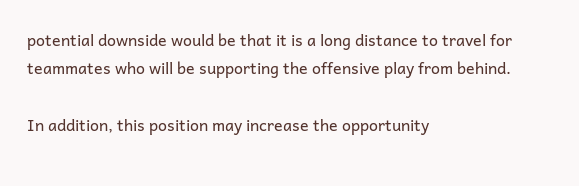potential downside would be that it is a long distance to travel for teammates who will be supporting the offensive play from behind.

In addition, this position may increase the opportunity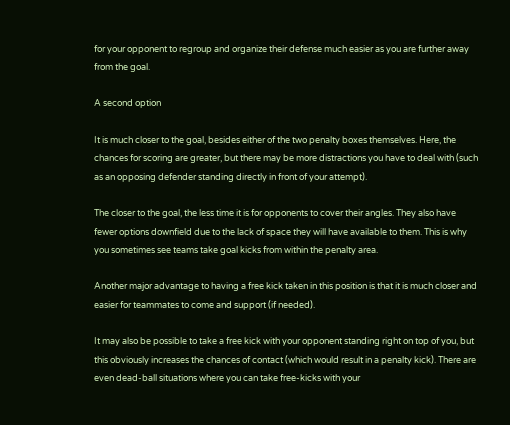for your opponent to regroup and organize their defense much easier as you are further away from the goal.

A second option

It is much closer to the goal, besides either of the two penalty boxes themselves. Here, the chances for scoring are greater, but there may be more distractions you have to deal with (such as an opposing defender standing directly in front of your attempt).

The closer to the goal, the less time it is for opponents to cover their angles. They also have fewer options downfield due to the lack of space they will have available to them. This is why you sometimes see teams take goal kicks from within the penalty area.

Another major advantage to having a free kick taken in this position is that it is much closer and easier for teammates to come and support (if needed).

It may also be possible to take a free kick with your opponent standing right on top of you, but this obviously increases the chances of contact (which would result in a penalty kick). There are even dead-ball situations where you can take free-kicks with your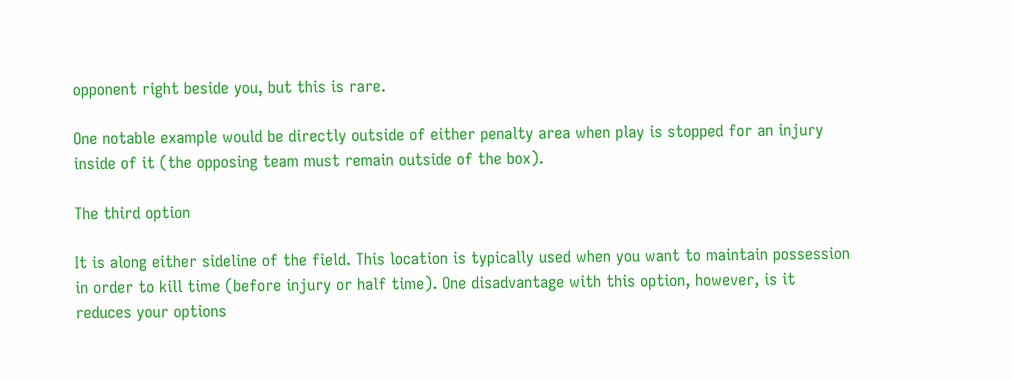opponent right beside you, but this is rare.

One notable example would be directly outside of either penalty area when play is stopped for an injury inside of it (the opposing team must remain outside of the box).

The third option

It is along either sideline of the field. This location is typically used when you want to maintain possession in order to kill time (before injury or half time). One disadvantage with this option, however, is it reduces your options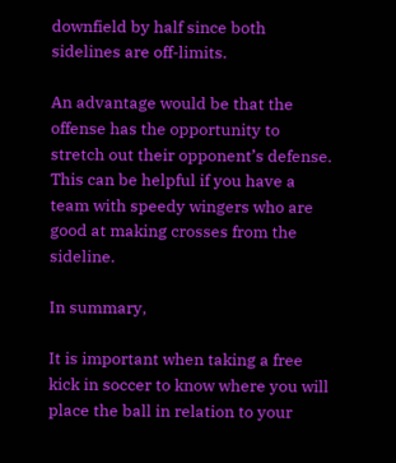downfield by half since both sidelines are off-limits.

An advantage would be that the offense has the opportunity to stretch out their opponent’s defense. This can be helpful if you have a team with speedy wingers who are good at making crosses from the sideline.

In summary,

It is important when taking a free kick in soccer to know where you will place the ball in relation to your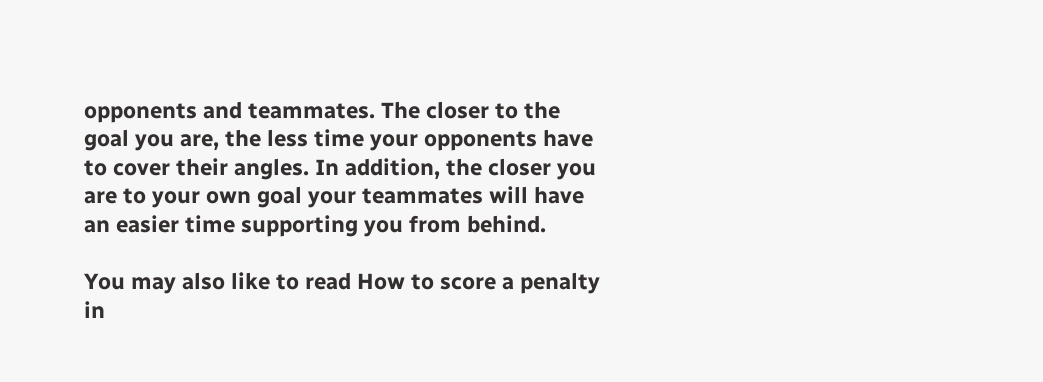opponents and teammates. The closer to the goal you are, the less time your opponents have to cover their angles. In addition, the closer you are to your own goal your teammates will have an easier time supporting you from behind.

You may also like to read How to score a penalty in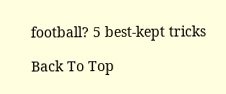football? 5 best-kept tricks

Back To Top